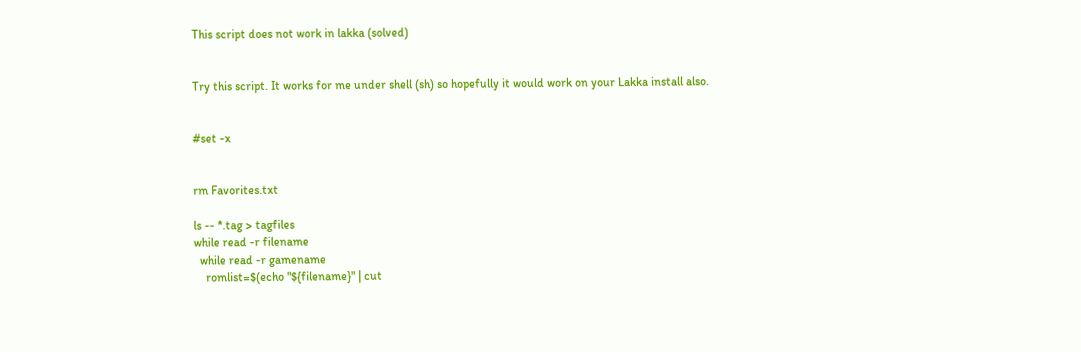This script does not work in lakka (solved)


Try this script. It works for me under shell (sh) so hopefully it would work on your Lakka install also.


#set -x


rm Favorites.txt

ls -- *.tag > tagfiles
while read -r filename
  while read -r gamename
    romlist=$(echo "${filename}" | cut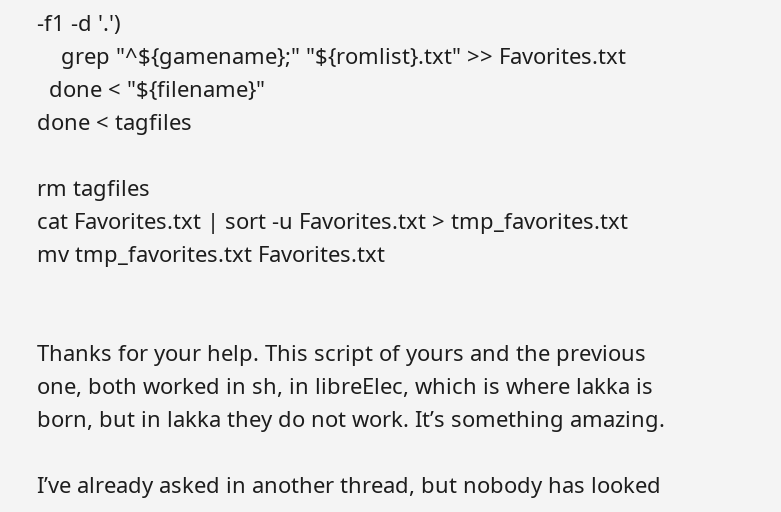-f1 -d '.')
    grep "^${gamename};" "${romlist}.txt" >> Favorites.txt
  done < "${filename}"
done < tagfiles

rm tagfiles
cat Favorites.txt | sort -u Favorites.txt > tmp_favorites.txt
mv tmp_favorites.txt Favorites.txt


Thanks for your help. This script of yours and the previous one, both worked in sh, in libreElec, which is where lakka is born, but in lakka they do not work. It’s something amazing.

I’ve already asked in another thread, but nobody has looked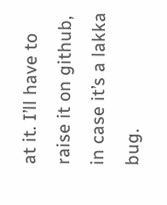at it. I’ll have to raise it on github, in case it’s a lakka bug.